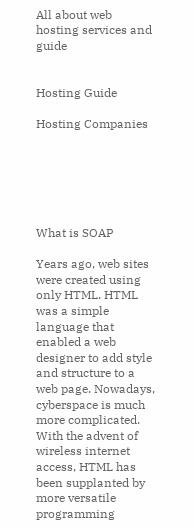All about web hosting services and guide


Hosting Guide

Hosting Companies






What is SOAP

Years ago, web sites were created using only HTML. HTML was a simple language that enabled a web designer to add style and structure to a web page. Nowadays, cyberspace is much more complicated. With the advent of wireless internet access, HTML has been supplanted by more versatile programming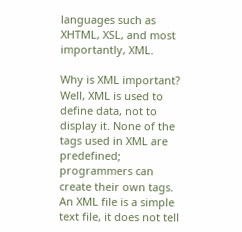languages such as XHTML, XSL, and most importantly, XML.

Why is XML important? Well, XML is used to define data, not to display it. None of the tags used in XML are predefined; programmers can create their own tags. An XML file is a simple text file, it does not tell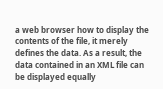a web browser how to display the contents of the file, it merely defines the data. As a result, the data contained in an XML file can be displayed equally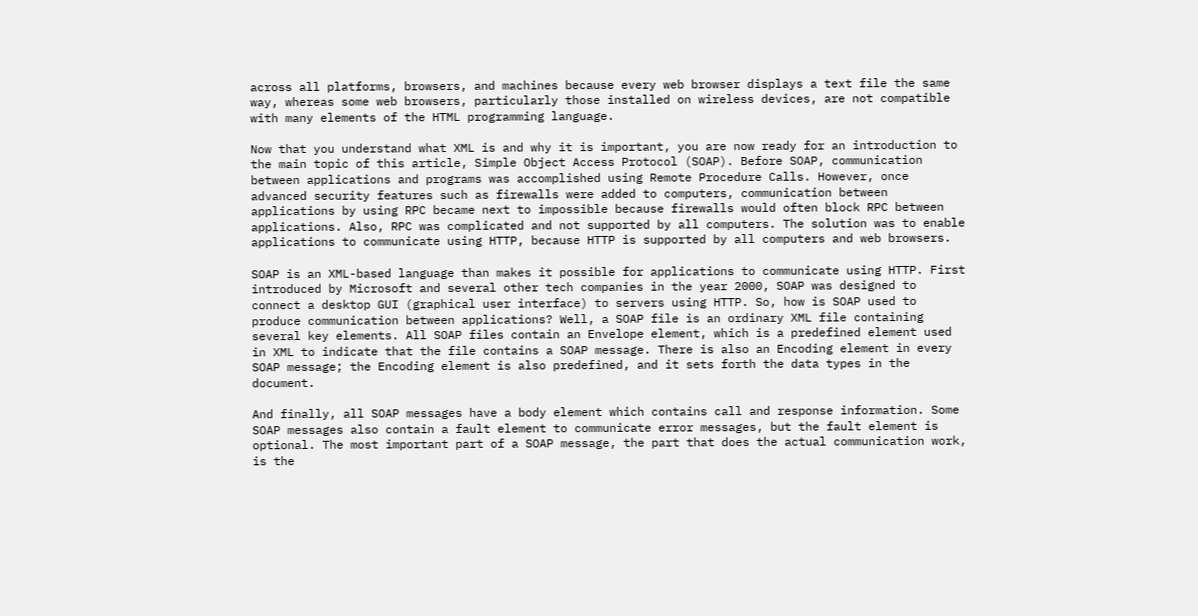across all platforms, browsers, and machines because every web browser displays a text file the same way, whereas some web browsers, particularly those installed on wireless devices, are not compatible with many elements of the HTML programming language.

Now that you understand what XML is and why it is important, you are now ready for an introduction to the main topic of this article, Simple Object Access Protocol (SOAP). Before SOAP, communication between applications and programs was accomplished using Remote Procedure Calls. However, once advanced security features such as firewalls were added to computers, communication between applications by using RPC became next to impossible because firewalls would often block RPC between applications. Also, RPC was complicated and not supported by all computers. The solution was to enable applications to communicate using HTTP, because HTTP is supported by all computers and web browsers.

SOAP is an XML-based language than makes it possible for applications to communicate using HTTP. First introduced by Microsoft and several other tech companies in the year 2000, SOAP was designed to connect a desktop GUI (graphical user interface) to servers using HTTP. So, how is SOAP used to produce communication between applications? Well, a SOAP file is an ordinary XML file containing several key elements. All SOAP files contain an Envelope element, which is a predefined element used in XML to indicate that the file contains a SOAP message. There is also an Encoding element in every SOAP message; the Encoding element is also predefined, and it sets forth the data types in the document.

And finally, all SOAP messages have a body element which contains call and response information. Some SOAP messages also contain a fault element to communicate error messages, but the fault element is optional. The most important part of a SOAP message, the part that does the actual communication work, is the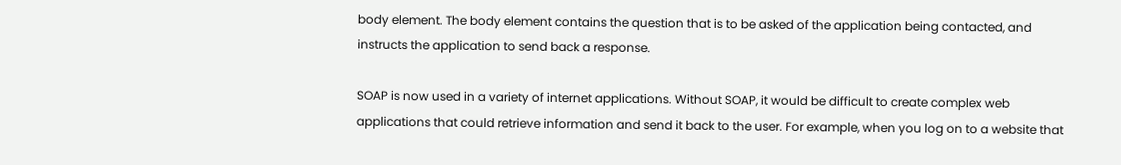body element. The body element contains the question that is to be asked of the application being contacted, and instructs the application to send back a response.

SOAP is now used in a variety of internet applications. Without SOAP, it would be difficult to create complex web applications that could retrieve information and send it back to the user. For example, when you log on to a website that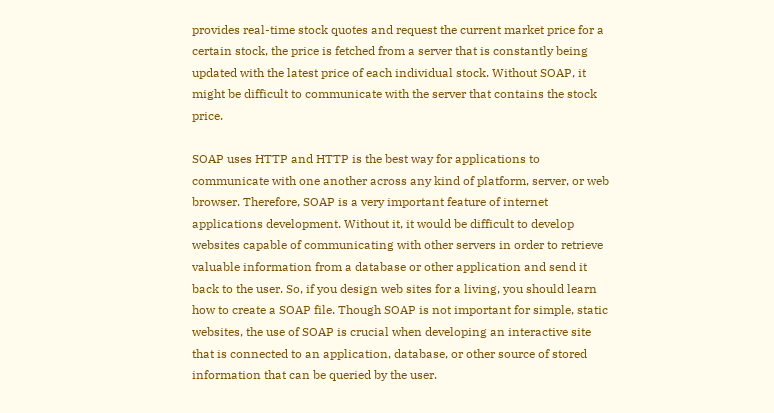provides real-time stock quotes and request the current market price for a certain stock, the price is fetched from a server that is constantly being updated with the latest price of each individual stock. Without SOAP, it might be difficult to communicate with the server that contains the stock price.

SOAP uses HTTP and HTTP is the best way for applications to communicate with one another across any kind of platform, server, or web browser. Therefore, SOAP is a very important feature of internet applications development. Without it, it would be difficult to develop websites capable of communicating with other servers in order to retrieve valuable information from a database or other application and send it back to the user. So, if you design web sites for a living, you should learn how to create a SOAP file. Though SOAP is not important for simple, static websites, the use of SOAP is crucial when developing an interactive site that is connected to an application, database, or other source of stored information that can be queried by the user.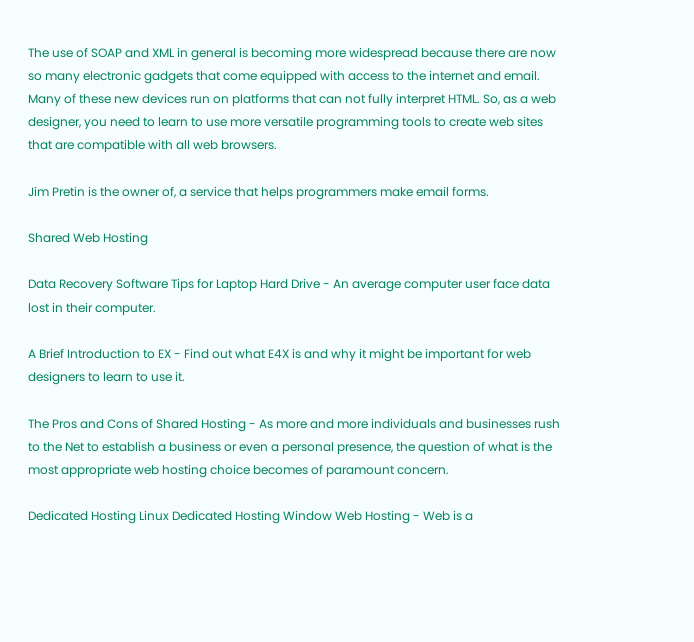The use of SOAP and XML in general is becoming more widespread because there are now so many electronic gadgets that come equipped with access to the internet and email. Many of these new devices run on platforms that can not fully interpret HTML. So, as a web designer, you need to learn to use more versatile programming tools to create web sites that are compatible with all web browsers.

Jim Pretin is the owner of, a service that helps programmers make email forms.

Shared Web Hosting

Data Recovery Software Tips for Laptop Hard Drive - An average computer user face data lost in their computer.

A Brief Introduction to EX - Find out what E4X is and why it might be important for web designers to learn to use it.

The Pros and Cons of Shared Hosting - As more and more individuals and businesses rush to the Net to establish a business or even a personal presence, the question of what is the most appropriate web hosting choice becomes of paramount concern.

Dedicated Hosting Linux Dedicated Hosting Window Web Hosting - Web is a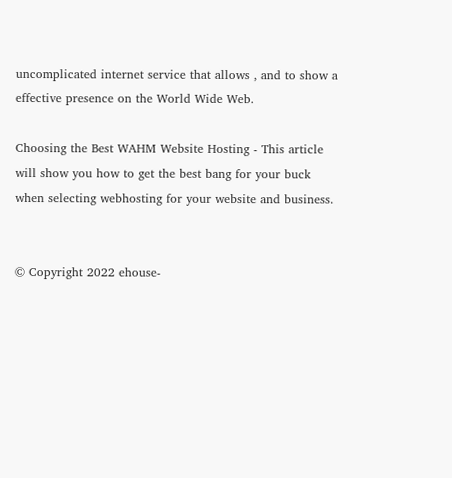uncomplicated internet service that allows , and to show a effective presence on the World Wide Web.

Choosing the Best WAHM Website Hosting - This article will show you how to get the best bang for your buck when selecting webhosting for your website and business.


© Copyright 2022 ehouse-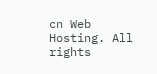cn Web Hosting. All rights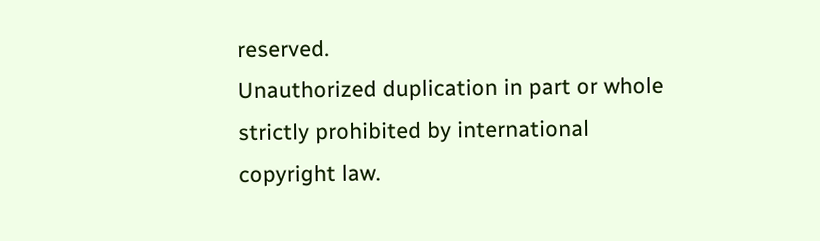reserved.
Unauthorized duplication in part or whole strictly prohibited by international copyright law.